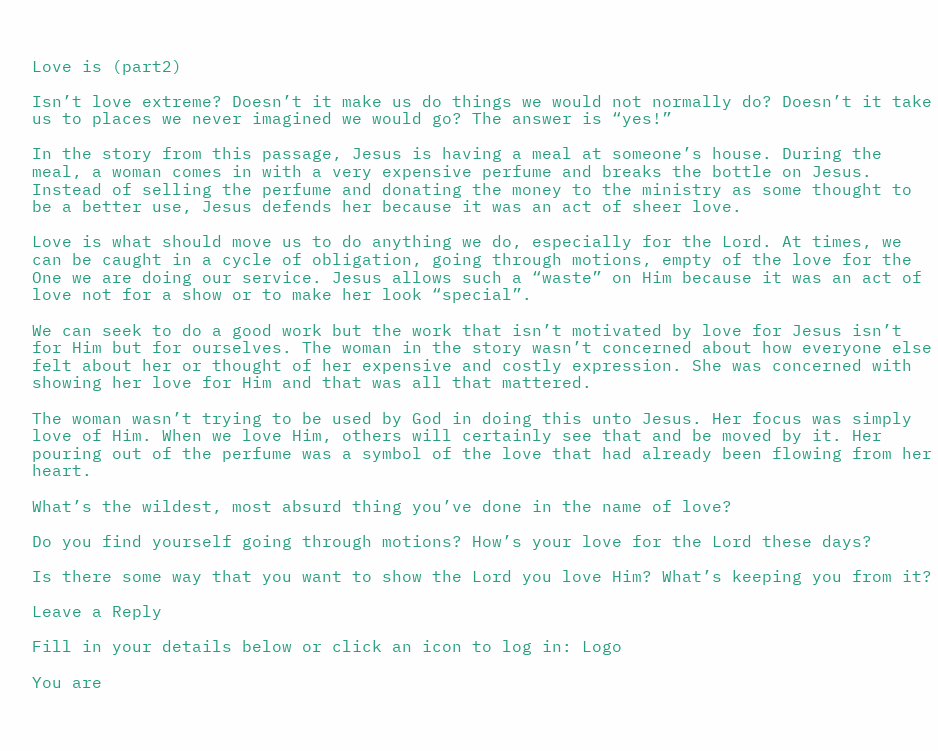Love is (part2)

Isn’t love extreme? Doesn’t it make us do things we would not normally do? Doesn’t it take us to places we never imagined we would go? The answer is “yes!”

In the story from this passage, Jesus is having a meal at someone’s house. During the meal, a woman comes in with a very expensive perfume and breaks the bottle on Jesus. Instead of selling the perfume and donating the money to the ministry as some thought to be a better use, Jesus defends her because it was an act of sheer love.

Love is what should move us to do anything we do, especially for the Lord. At times, we can be caught in a cycle of obligation, going through motions, empty of the love for the One we are doing our service. Jesus allows such a “waste” on Him because it was an act of love not for a show or to make her look “special”.

We can seek to do a good work but the work that isn’t motivated by love for Jesus isn’t for Him but for ourselves. The woman in the story wasn’t concerned about how everyone else felt about her or thought of her expensive and costly expression. She was concerned with showing her love for Him and that was all that mattered.

The woman wasn’t trying to be used by God in doing this unto Jesus. Her focus was simply love of Him. When we love Him, others will certainly see that and be moved by it. Her pouring out of the perfume was a symbol of the love that had already been flowing from her heart.

What’s the wildest, most absurd thing you’ve done in the name of love?

Do you find yourself going through motions? How’s your love for the Lord these days?

Is there some way that you want to show the Lord you love Him? What’s keeping you from it?

Leave a Reply

Fill in your details below or click an icon to log in: Logo

You are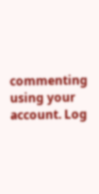commenting using your account. Log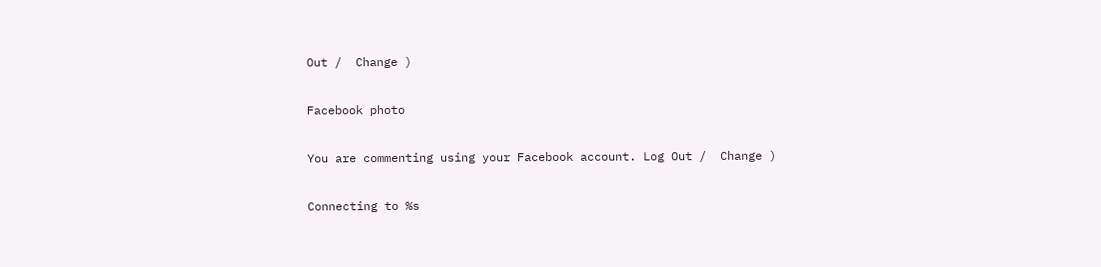Out /  Change )

Facebook photo

You are commenting using your Facebook account. Log Out /  Change )

Connecting to %s